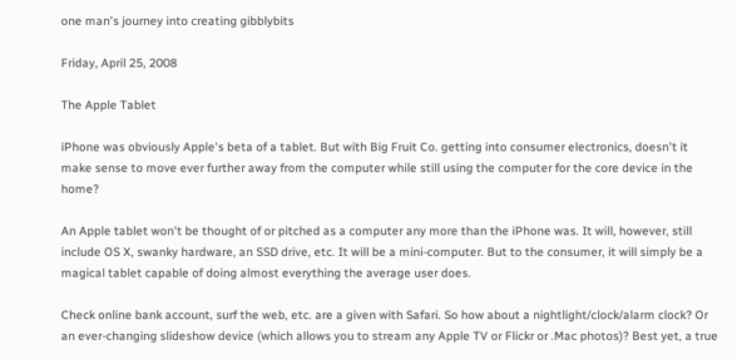one man's journey into creating gibblybits

Friday, April 25, 2008

The Apple Tablet

iPhone was obviously Apple's beta of a tablet. But with Big Fruit Co. getting into consumer electronics, doesn't it make sense to move ever further away from the computer while still using the computer for the core device in the home?

An Apple tablet won't be thought of or pitched as a computer any more than the iPhone was. It will, however, still include OS X, swanky hardware, an SSD drive, etc. It will be a mini-computer. But to the consumer, it will simply be a magical tablet capable of doing almost everything the average user does.

Check online bank account, surf the web, etc. are a given with Safari. So how about a nightlight/clock/alarm clock? Or an ever-changing slideshow device (which allows you to stream any Apple TV or Flickr or .Mac photos)? Best yet, a true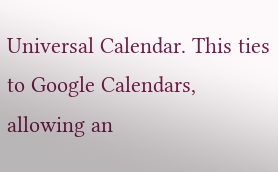Universal Calendar. This ties to Google Calendars, allowing an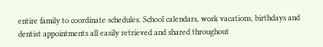entire family to coordinate schedules. School calendars, work vacations, birthdays and dentist appointments all easily retrieved and shared throughout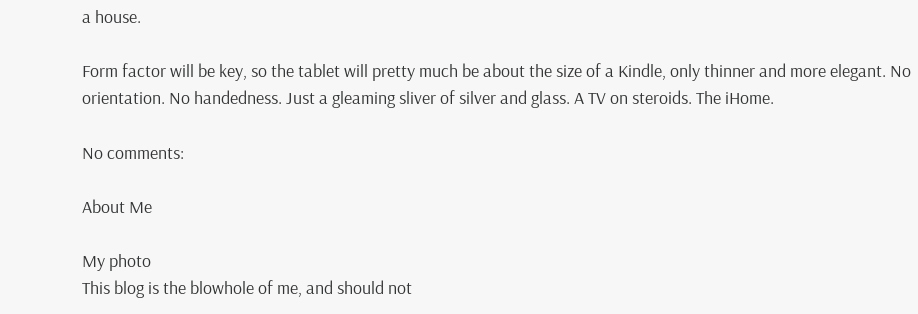a house.

Form factor will be key, so the tablet will pretty much be about the size of a Kindle, only thinner and more elegant. No orientation. No handedness. Just a gleaming sliver of silver and glass. A TV on steroids. The iHome.

No comments:

About Me

My photo
This blog is the blowhole of me, and should not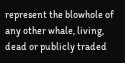represent the blowhole of any other whale, living, dead or publicly traded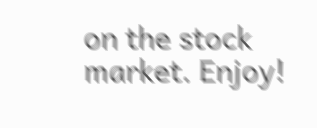on the stock market. Enjoy!